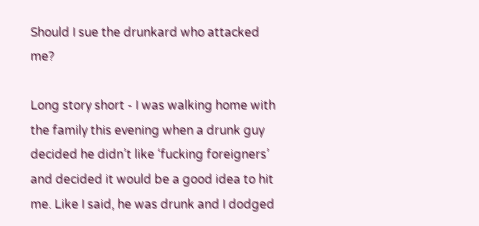Should I sue the drunkard who attacked me?

Long story short - I was walking home with the family this evening when a drunk guy decided he didn’t like ‘fucking foreigners’ and decided it would be a good idea to hit me. Like I said, he was drunk and I dodged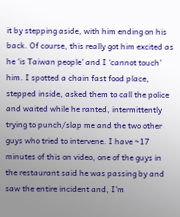it by stepping aside, with him ending on his back. Of course, this really got him excited as he ‘is Taiwan people’ and I ‘cannot touch’ him. I spotted a chain fast food place, stepped inside, asked them to call the police and waited while he ranted, intermittently trying to punch/slap me and the two other guys who tried to intervene. I have ~17 minutes of this on video, one of the guys in the restaurant said he was passing by and saw the entire incident and, I’m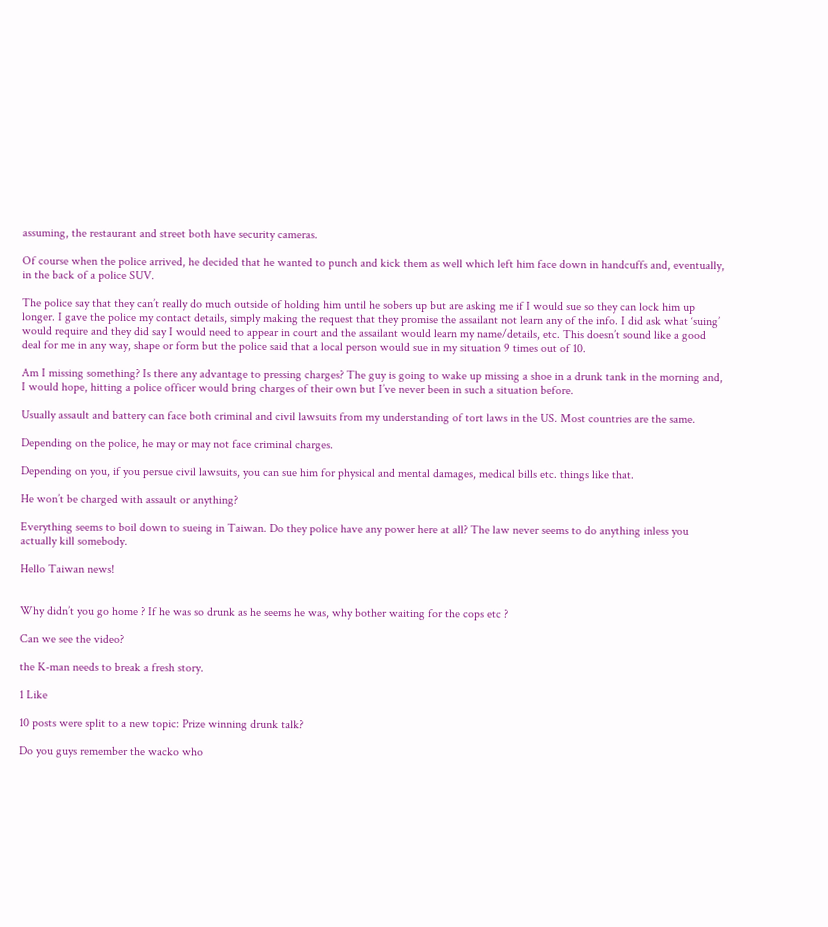assuming, the restaurant and street both have security cameras.

Of course when the police arrived, he decided that he wanted to punch and kick them as well which left him face down in handcuffs and, eventually, in the back of a police SUV.

The police say that they can’t really do much outside of holding him until he sobers up but are asking me if I would sue so they can lock him up longer. I gave the police my contact details, simply making the request that they promise the assailant not learn any of the info. I did ask what ‘suing’ would require and they did say I would need to appear in court and the assailant would learn my name/details, etc. This doesn’t sound like a good deal for me in any way, shape or form but the police said that a local person would sue in my situation 9 times out of 10.

Am I missing something? Is there any advantage to pressing charges? The guy is going to wake up missing a shoe in a drunk tank in the morning and, I would hope, hitting a police officer would bring charges of their own but I’ve never been in such a situation before.

Usually assault and battery can face both criminal and civil lawsuits from my understanding of tort laws in the US. Most countries are the same.

Depending on the police, he may or may not face criminal charges.

Depending on you, if you persue civil lawsuits, you can sue him for physical and mental damages, medical bills etc. things like that.

He won’t be charged with assault or anything?

Everything seems to boil down to sueing in Taiwan. Do they police have any power here at all? The law never seems to do anything inless you actually kill somebody.

Hello Taiwan news!


Why didn’t you go home ? If he was so drunk as he seems he was, why bother waiting for the cops etc ?

Can we see the video?

the K-man needs to break a fresh story.

1 Like

10 posts were split to a new topic: Prize winning drunk talk?

Do you guys remember the wacko who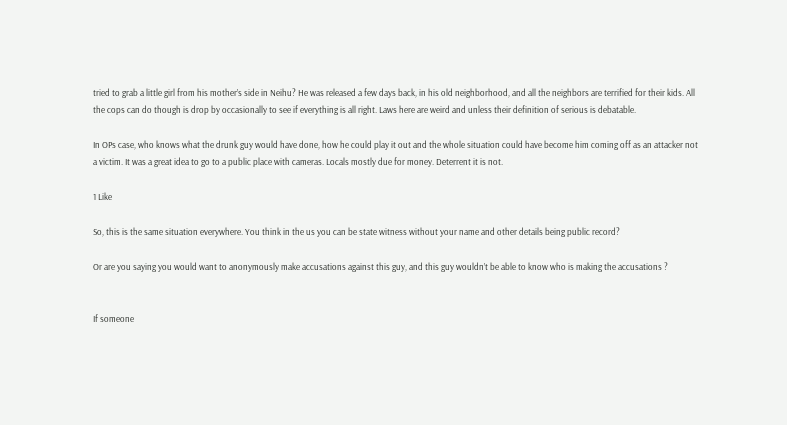tried to grab a little girl from his mother’s side in Neihu? He was released a few days back, in his old neighborhood, and all the neighbors are terrified for their kids. All the cops can do though is drop by occasionally to see if everything is all right. Laws here are weird and unless their definition of serious is debatable.

In OPs case, who knows what the drunk guy would have done, how he could play it out and the whole situation could have become him coming off as an attacker not a victim. It was a great idea to go to a public place with cameras. Locals mostly due for money. Deterrent it is not.

1 Like

So, this is the same situation everywhere. You think in the us you can be state witness without your name and other details being public record?

Or are you saying you would want to anonymously make accusations against this guy, and this guy wouldn’t be able to know who is making the accusations ?


If someone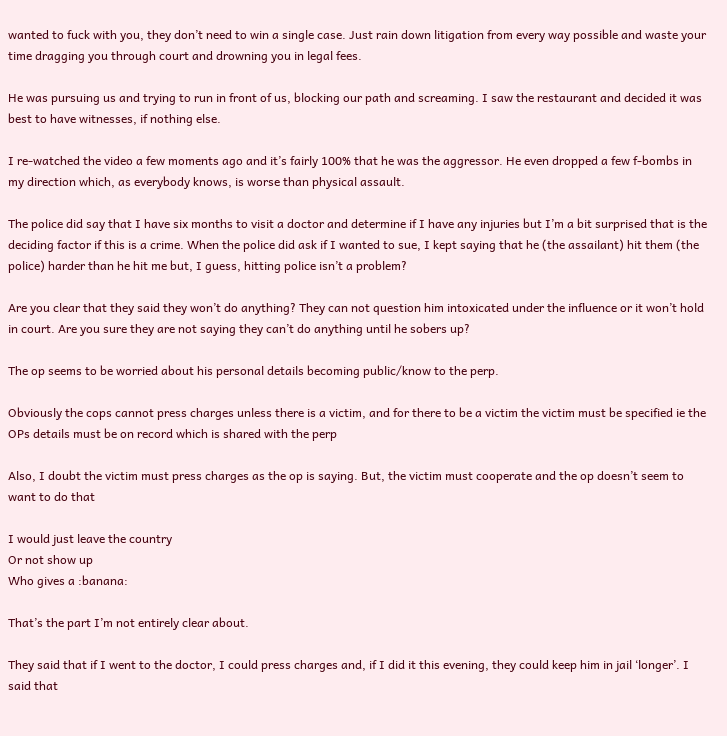wanted to fuck with you, they don’t need to win a single case. Just rain down litigation from every way possible and waste your time dragging you through court and drowning you in legal fees.

He was pursuing us and trying to run in front of us, blocking our path and screaming. I saw the restaurant and decided it was best to have witnesses, if nothing else.

I re-watched the video a few moments ago and it’s fairly 100% that he was the aggressor. He even dropped a few f-bombs in my direction which, as everybody knows, is worse than physical assault.

The police did say that I have six months to visit a doctor and determine if I have any injuries but I’m a bit surprised that is the deciding factor if this is a crime. When the police did ask if I wanted to sue, I kept saying that he (the assailant) hit them (the police) harder than he hit me but, I guess, hitting police isn’t a problem?

Are you clear that they said they won’t do anything? They can not question him intoxicated under the influence or it won’t hold in court. Are you sure they are not saying they can’t do anything until he sobers up?

The op seems to be worried about his personal details becoming public/know to the perp.

Obviously the cops cannot press charges unless there is a victim, and for there to be a victim the victim must be specified ie the OPs details must be on record which is shared with the perp

Also, I doubt the victim must press charges as the op is saying. But, the victim must cooperate and the op doesn’t seem to want to do that

I would just leave the country
Or not show up
Who gives a :banana:

That’s the part I’m not entirely clear about.

They said that if I went to the doctor, I could press charges and, if I did it this evening, they could keep him in jail ‘longer’. I said that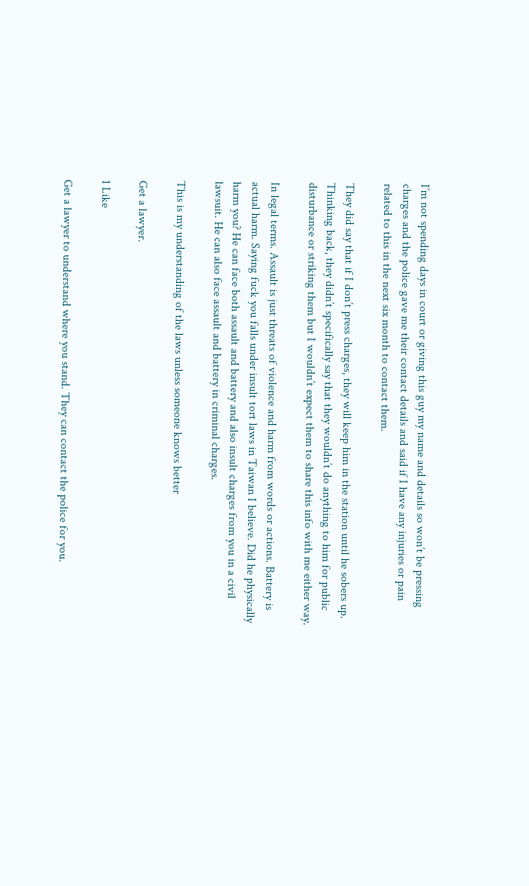I’m not spending days in court or giving this guy my name and details so won’t be pressing charges and the police gave me their contact details and said if I have any injuries or pain related to this in the next six month to contact them.

They did say that if I don’t press charges, they will keep him in the station until he sobers up. Thinking back, they didn’t specifically say that they wouldn’t do anything to him for public disturbance or striking them but I wouldn’t expect them to share this info with me either way.

In legal terms. Assault is just threats of violence and harm from words or actions. Battery is actual harm. Saying fuck you falls under insult tort laws in Taiwan I believe. Did he physically harm you? He can face both assault and battery and also insult charges from you in a civil lawsuit. He can also face assault and battery in criminal charges.

This is my understanding of the laws unless someone knows better

Get a lawyer.

1 Like

Get a lawyer to understand where you stand. They can contact the police for you.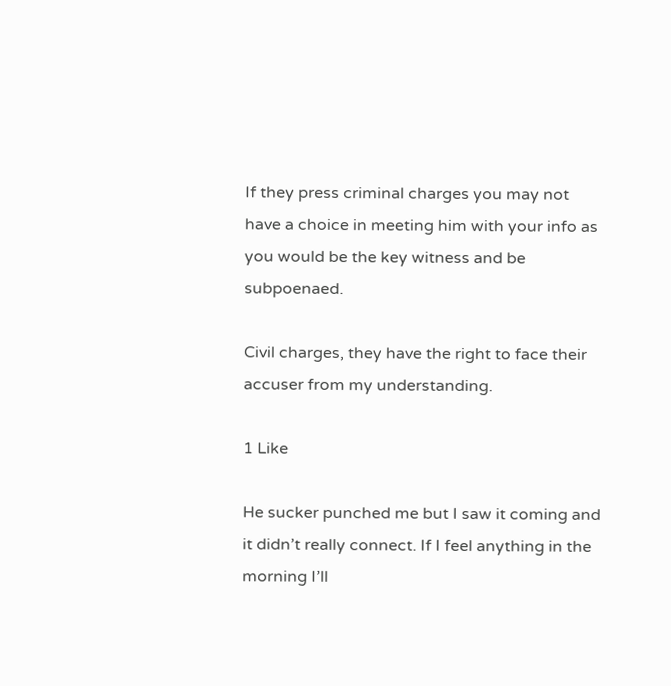If they press criminal charges you may not have a choice in meeting him with your info as you would be the key witness and be subpoenaed.

Civil charges, they have the right to face their accuser from my understanding.

1 Like

He sucker punched me but I saw it coming and it didn’t really connect. If I feel anything in the morning I’ll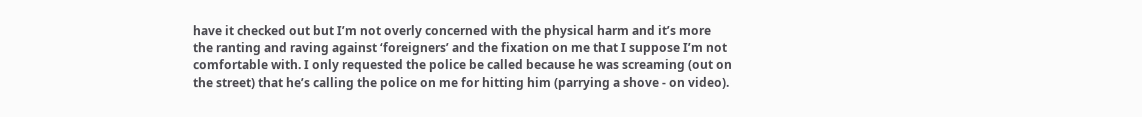have it checked out but I’m not overly concerned with the physical harm and it’s more the ranting and raving against ‘foreigners’ and the fixation on me that I suppose I’m not comfortable with. I only requested the police be called because he was screaming (out on the street) that he’s calling the police on me for hitting him (parrying a shove - on video).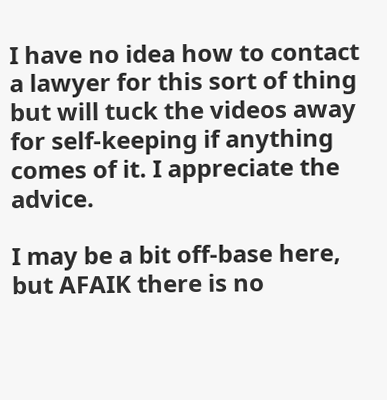I have no idea how to contact a lawyer for this sort of thing but will tuck the videos away for self-keeping if anything comes of it. I appreciate the advice.

I may be a bit off-base here, but AFAIK there is no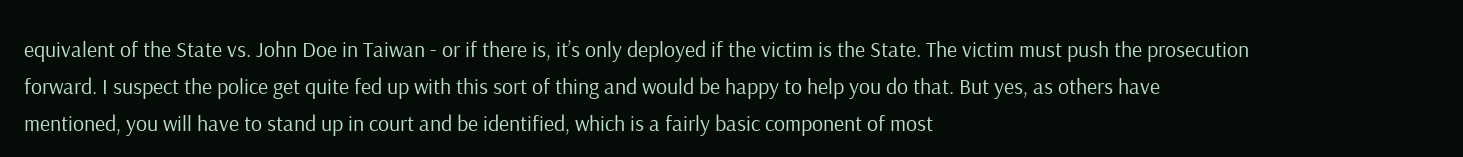equivalent of the State vs. John Doe in Taiwan - or if there is, it’s only deployed if the victim is the State. The victim must push the prosecution forward. I suspect the police get quite fed up with this sort of thing and would be happy to help you do that. But yes, as others have mentioned, you will have to stand up in court and be identified, which is a fairly basic component of most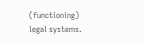(functioning) legal systems.